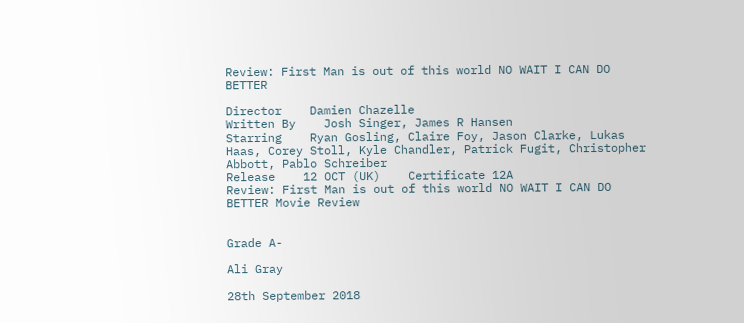Review: First Man is out of this world NO WAIT I CAN DO BETTER

Director    Damien Chazelle
Written By    Josh Singer, James R Hansen
Starring    Ryan Gosling, Claire Foy, Jason Clarke, Lukas Haas, Corey Stoll, Kyle Chandler, Patrick Fugit, Christopher Abbott, Pablo Schreiber
Release    12 OCT (UK)    Certificate 12A
Review: First Man is out of this world NO WAIT I CAN DO BETTER Movie Review


Grade A-

Ali Gray

28th September 2018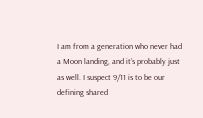I am from a generation who never had a Moon landing, and it’s probably just as well. I suspect 9/11 is to be our defining shared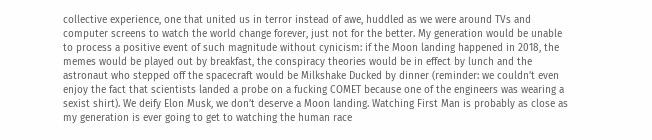collective experience, one that united us in terror instead of awe, huddled as we were around TVs and computer screens to watch the world change forever, just not for the better. My generation would be unable to process a positive event of such magnitude without cynicism: if the Moon landing happened in 2018, the memes would be played out by breakfast, the conspiracy theories would be in effect by lunch and the astronaut who stepped off the spacecraft would be Milkshake Ducked by dinner (reminder: we couldn’t even enjoy the fact that scientists landed a probe on a fucking COMET because one of the engineers was wearing a sexist shirt). We deify Elon Musk, we don’t deserve a Moon landing. Watching First Man is probably as close as my generation is ever going to get to watching the human race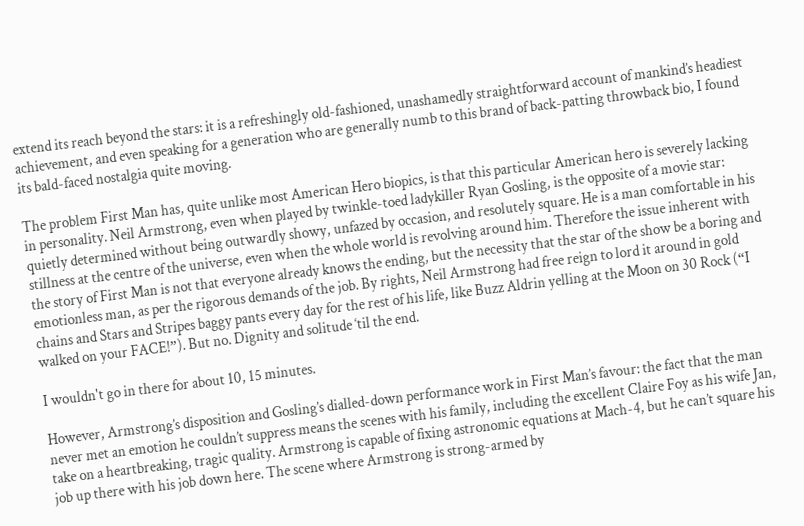extend its reach beyond the stars: it is a refreshingly old-fashioned, unashamedly straightforward account of mankind’s headiest achievement, and even speaking for a generation who are generally numb to this brand of back-patting throwback bio, I found its bald-faced nostalgia quite moving.

The problem First Man has, quite unlike most American Hero biopics, is that this particular American hero is severely lacking in personality. Neil Armstrong, even when played by twinkle-toed ladykiller Ryan Gosling, is the opposite of a movie star: quietly determined without being outwardly showy, unfazed by occasion, and resolutely square. He is a man comfortable in his stillness at the centre of the universe, even when the whole world is revolving around him. Therefore the issue inherent with the story of First Man is not that everyone already knows the ending, but the necessity that the star of the show be a boring and emotionless man, as per the rigorous demands of the job. By rights, Neil Armstrong had free reign to lord it around in gold chains and Stars and Stripes baggy pants every day for the rest of his life, like Buzz Aldrin yelling at the Moon on 30 Rock (“I walked on your FACE!”). But no. Dignity and solitude ‘til the end.

I wouldn't go in there for about 10, 15 minutes.

However, Armstrong’s disposition and Gosling’s dialled-down performance work in First Man’s favour: the fact that the man never met an emotion he couldn’t suppress means the scenes with his family, including the excellent Claire Foy as his wife Jan, take on a heartbreaking, tragic quality. Armstrong is capable of fixing astronomic equations at Mach-4, but he can’t square his job up there with his job down here. The scene where Armstrong is strong-armed by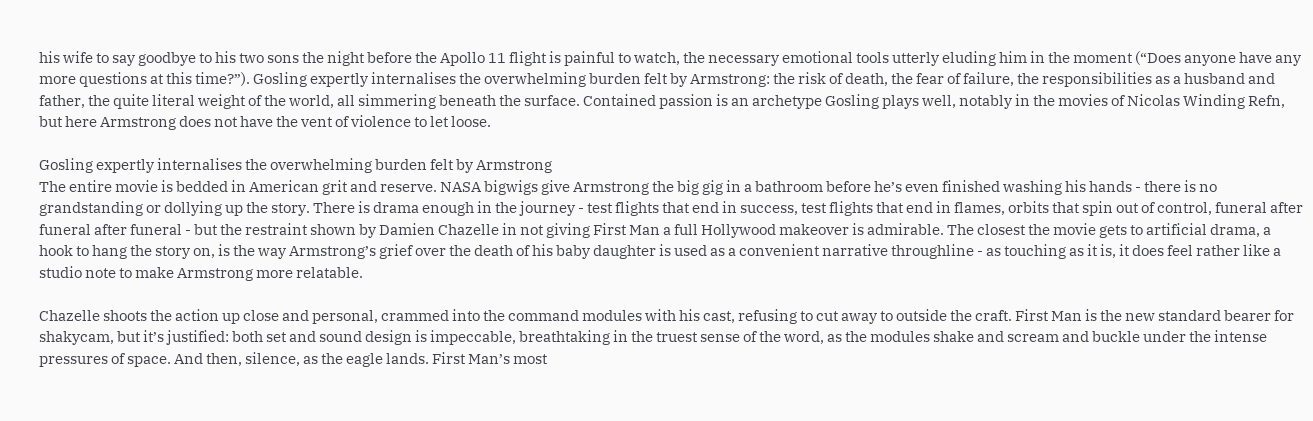his wife to say goodbye to his two sons the night before the Apollo 11 flight is painful to watch, the necessary emotional tools utterly eluding him in the moment (“Does anyone have any more questions at this time?”). Gosling expertly internalises the overwhelming burden felt by Armstrong: the risk of death, the fear of failure, the responsibilities as a husband and father, the quite literal weight of the world, all simmering beneath the surface. Contained passion is an archetype Gosling plays well, notably in the movies of Nicolas Winding Refn, but here Armstrong does not have the vent of violence to let loose.

Gosling expertly internalises the overwhelming burden felt by Armstrong
The entire movie is bedded in American grit and reserve. NASA bigwigs give Armstrong the big gig in a bathroom before he’s even finished washing his hands - there is no grandstanding or dollying up the story. There is drama enough in the journey - test flights that end in success, test flights that end in flames, orbits that spin out of control, funeral after funeral after funeral - but the restraint shown by Damien Chazelle in not giving First Man a full Hollywood makeover is admirable. The closest the movie gets to artificial drama, a hook to hang the story on, is the way Armstrong’s grief over the death of his baby daughter is used as a convenient narrative throughline - as touching as it is, it does feel rather like a studio note to make Armstrong more relatable.

Chazelle shoots the action up close and personal, crammed into the command modules with his cast, refusing to cut away to outside the craft. First Man is the new standard bearer for shakycam, but it’s justified: both set and sound design is impeccable, breathtaking in the truest sense of the word, as the modules shake and scream and buckle under the intense pressures of space. And then, silence, as the eagle lands. First Man’s most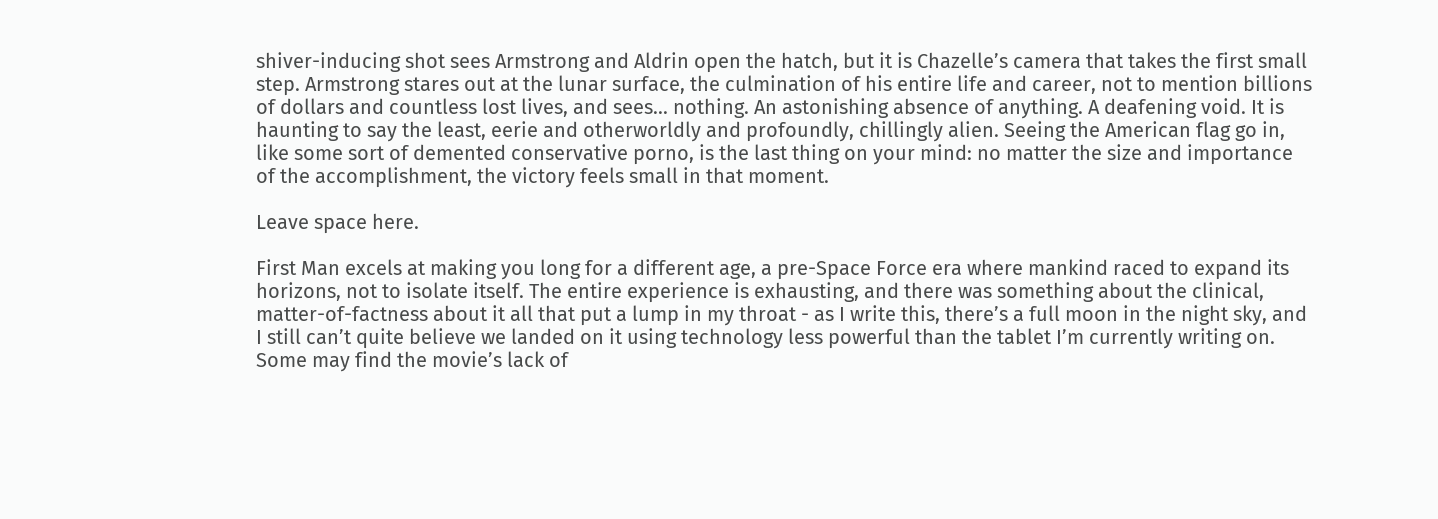shiver-inducing shot sees Armstrong and Aldrin open the hatch, but it is Chazelle’s camera that takes the first small step. Armstrong stares out at the lunar surface, the culmination of his entire life and career, not to mention billions of dollars and countless lost lives, and sees... nothing. An astonishing absence of anything. A deafening void. It is haunting to say the least, eerie and otherworldly and profoundly, chillingly alien. Seeing the American flag go in, like some sort of demented conservative porno, is the last thing on your mind: no matter the size and importance of the accomplishment, the victory feels small in that moment.

Leave space here.

First Man excels at making you long for a different age, a pre-Space Force era where mankind raced to expand its horizons, not to isolate itself. The entire experience is exhausting, and there was something about the clinical, matter-of-factness about it all that put a lump in my throat - as I write this, there’s a full moon in the night sky, and I still can’t quite believe we landed on it using technology less powerful than the tablet I’m currently writing on. Some may find the movie’s lack of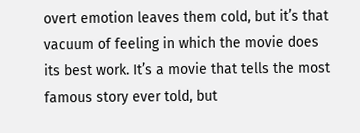overt emotion leaves them cold, but it’s that vacuum of feeling in which the movie does its best work. It’s a movie that tells the most famous story ever told, but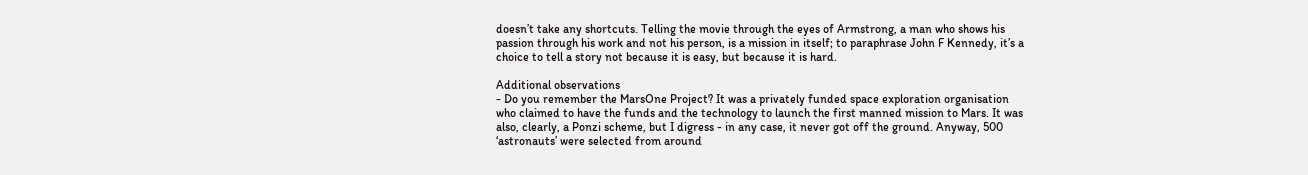doesn’t take any shortcuts. Telling the movie through the eyes of Armstrong, a man who shows his passion through his work and not his person, is a mission in itself; to paraphrase John F Kennedy, it’s a choice to tell a story not because it is easy, but because it is hard.

Additional observations
- Do you remember the MarsOne Project? It was a privately funded space exploration organisation who claimed to have the funds and the technology to launch the first manned mission to Mars. It was also, clearly, a Ponzi scheme, but I digress - in any case, it never got off the ground. Anyway, 500 ‘astronauts’ were selected from around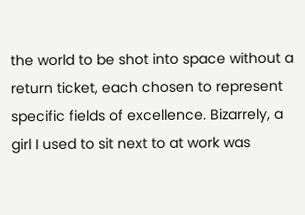the world to be shot into space without a return ticket, each chosen to represent specific fields of excellence. Bizarrely, a girl I used to sit next to at work was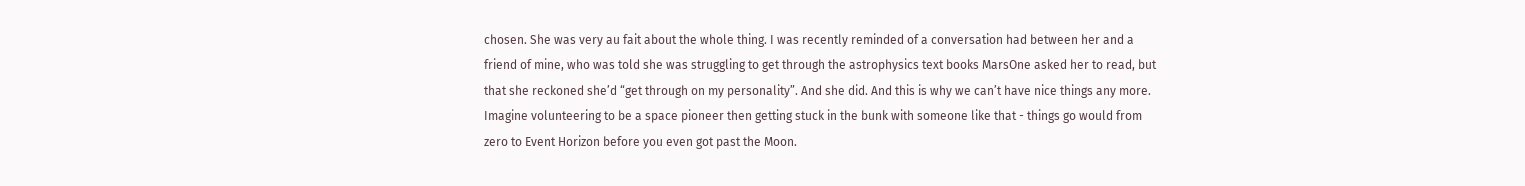chosen. She was very au fait about the whole thing. I was recently reminded of a conversation had between her and a friend of mine, who was told she was struggling to get through the astrophysics text books MarsOne asked her to read, but that she reckoned she’d “get through on my personality”. And she did. And this is why we can’t have nice things any more. Imagine volunteering to be a space pioneer then getting stuck in the bunk with someone like that - things go would from zero to Event Horizon before you even got past the Moon.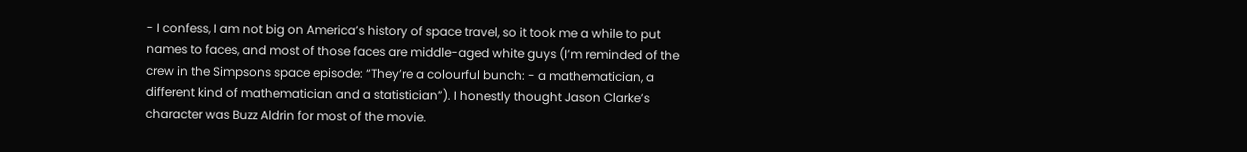- I confess, I am not big on America’s history of space travel, so it took me a while to put names to faces, and most of those faces are middle-aged white guys (I’m reminded of the crew in the Simpsons space episode: “They’re a colourful bunch: - a mathematician, a different kind of mathematician and a statistician”). I honestly thought Jason Clarke’s character was Buzz Aldrin for most of the movie.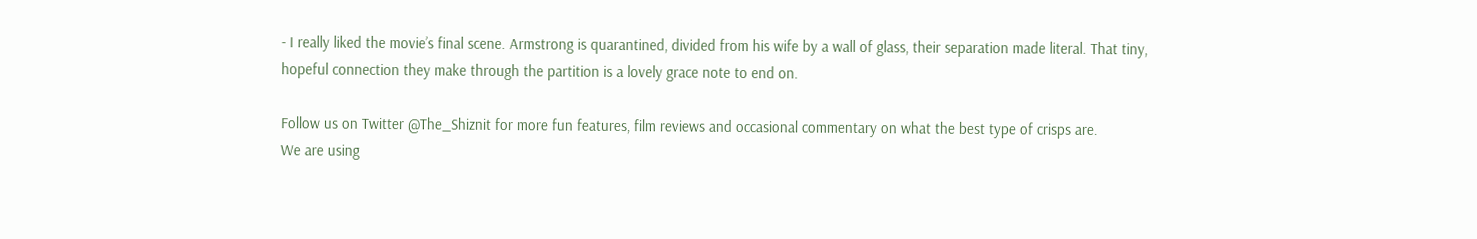- I really liked the movie’s final scene. Armstrong is quarantined, divided from his wife by a wall of glass, their separation made literal. That tiny, hopeful connection they make through the partition is a lovely grace note to end on.

Follow us on Twitter @The_Shiznit for more fun features, film reviews and occasional commentary on what the best type of crisps are.
We are using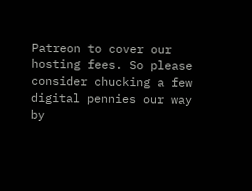Patreon to cover our hosting fees. So please consider chucking a few digital pennies our way by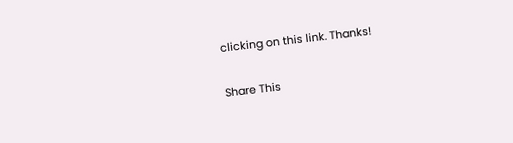clicking on this link. Thanks!

Share This